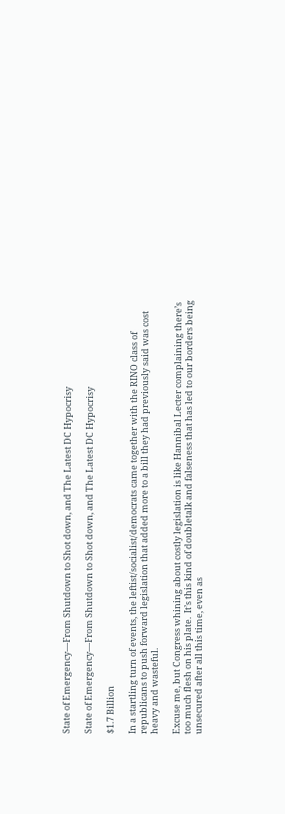State of Emergency—From Shutdown to Shot down, and The Latest DC Hypocrisy

State of Emergency—From Shutdown to Shot down, and The Latest DC Hypocrisy

$1.7 Billion

In a startling turn of events, the leftist/socialist/democrats came together with the RINO class of republicans to push forward legislation that added more to a bill they had previously said was cost heavy and wasteful.

Excuse me, but Congress whining about costly legislation is like Hannibal Lecter complaining there’s too much flesh on his plate.  It’s this kind of doubletalk and falseness that has led to our borders being unsecured after all this time, even as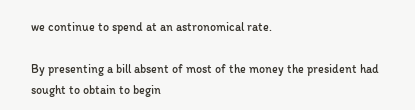we continue to spend at an astronomical rate.

By presenting a bill absent of most of the money the president had sought to obtain to begin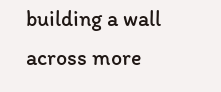building a wall across more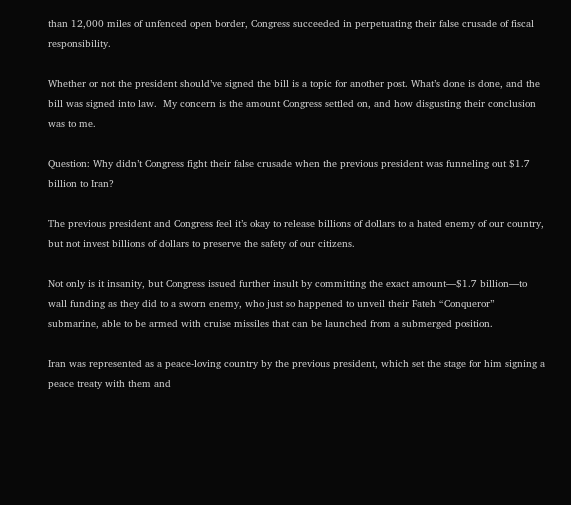than 12,000 miles of unfenced open border, Congress succeeded in perpetuating their false crusade of fiscal responsibility.

Whether or not the president should’ve signed the bill is a topic for another post. What’s done is done, and the bill was signed into law.  My concern is the amount Congress settled on, and how disgusting their conclusion was to me.

Question: Why didn’t Congress fight their false crusade when the previous president was funneling out $1.7 billion to Iran?

The previous president and Congress feel it’s okay to release billions of dollars to a hated enemy of our country, but not invest billions of dollars to preserve the safety of our citizens.

Not only is it insanity, but Congress issued further insult by committing the exact amount—$1.7 billion—to wall funding as they did to a sworn enemy, who just so happened to unveil their Fateh “Conqueror” submarine, able to be armed with cruise missiles that can be launched from a submerged position.

Iran was represented as a peace-loving country by the previous president, which set the stage for him signing a peace treaty with them and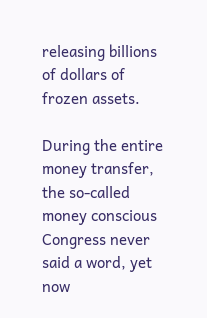releasing billions of dollars of frozen assets.

During the entire money transfer, the so-called money conscious Congress never said a word, yet now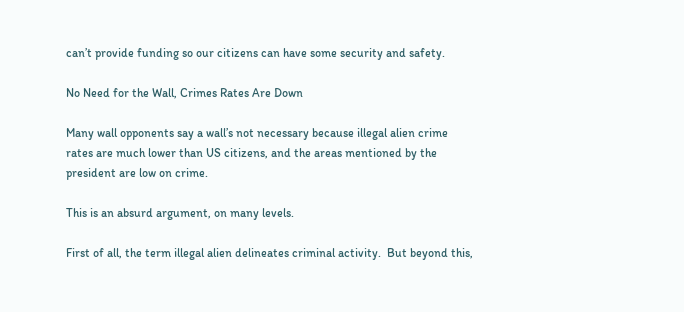can’t provide funding so our citizens can have some security and safety.

No Need for the Wall, Crimes Rates Are Down

Many wall opponents say a wall’s not necessary because illegal alien crime rates are much lower than US citizens, and the areas mentioned by the president are low on crime.

This is an absurd argument, on many levels.

First of all, the term illegal alien delineates criminal activity.  But beyond this,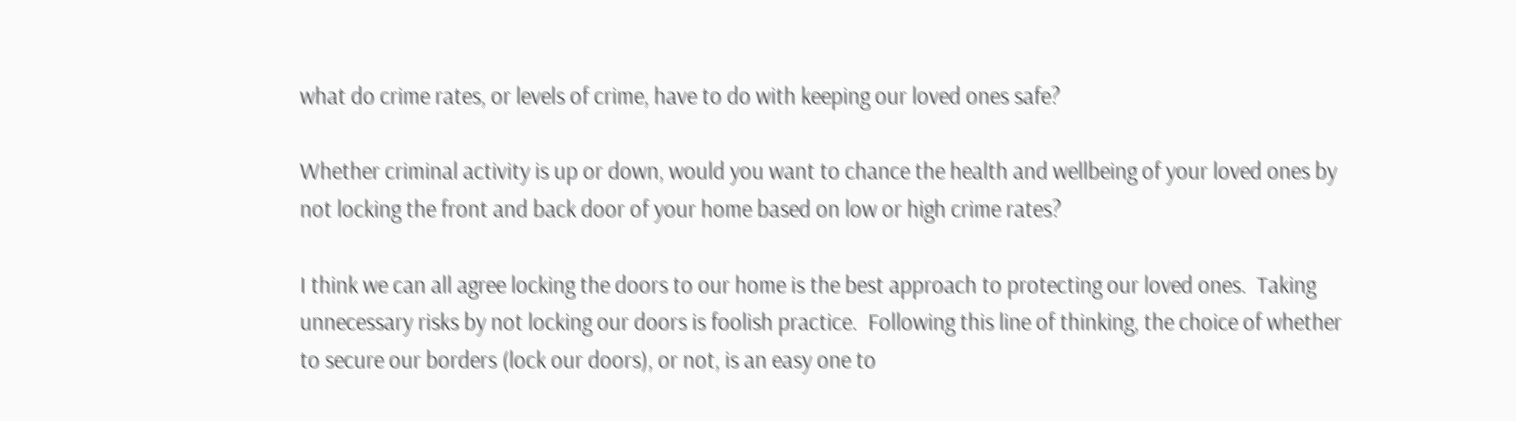what do crime rates, or levels of crime, have to do with keeping our loved ones safe?

Whether criminal activity is up or down, would you want to chance the health and wellbeing of your loved ones by not locking the front and back door of your home based on low or high crime rates?

I think we can all agree locking the doors to our home is the best approach to protecting our loved ones.  Taking unnecessary risks by not locking our doors is foolish practice.  Following this line of thinking, the choice of whether to secure our borders (lock our doors), or not, is an easy one to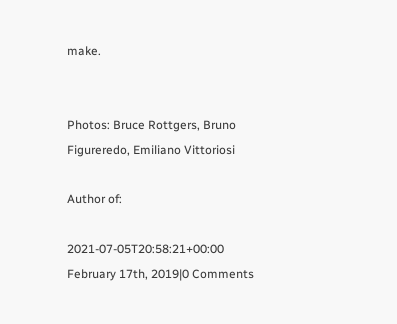make.


Photos: Bruce Rottgers, Bruno Figureredo, Emiliano Vittoriosi

Author of:

2021-07-05T20:58:21+00:00 February 17th, 2019|0 Comments